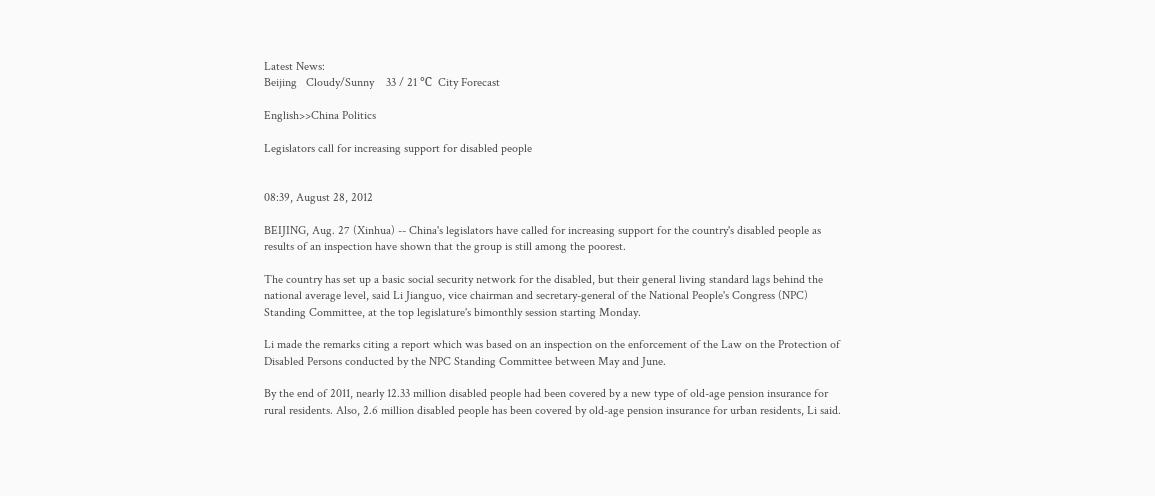Latest News:
Beijing   Cloudy/Sunny    33 / 21 ℃  City Forecast

English>>China Politics

Legislators call for increasing support for disabled people


08:39, August 28, 2012

BEIJING, Aug. 27 (Xinhua) -- China's legislators have called for increasing support for the country's disabled people as results of an inspection have shown that the group is still among the poorest.

The country has set up a basic social security network for the disabled, but their general living standard lags behind the national average level, said Li Jianguo, vice chairman and secretary-general of the National People's Congress (NPC) Standing Committee, at the top legislature's bimonthly session starting Monday.

Li made the remarks citing a report which was based on an inspection on the enforcement of the Law on the Protection of Disabled Persons conducted by the NPC Standing Committee between May and June.

By the end of 2011, nearly 12.33 million disabled people had been covered by a new type of old-age pension insurance for rural residents. Also, 2.6 million disabled people has been covered by old-age pension insurance for urban residents, Li said.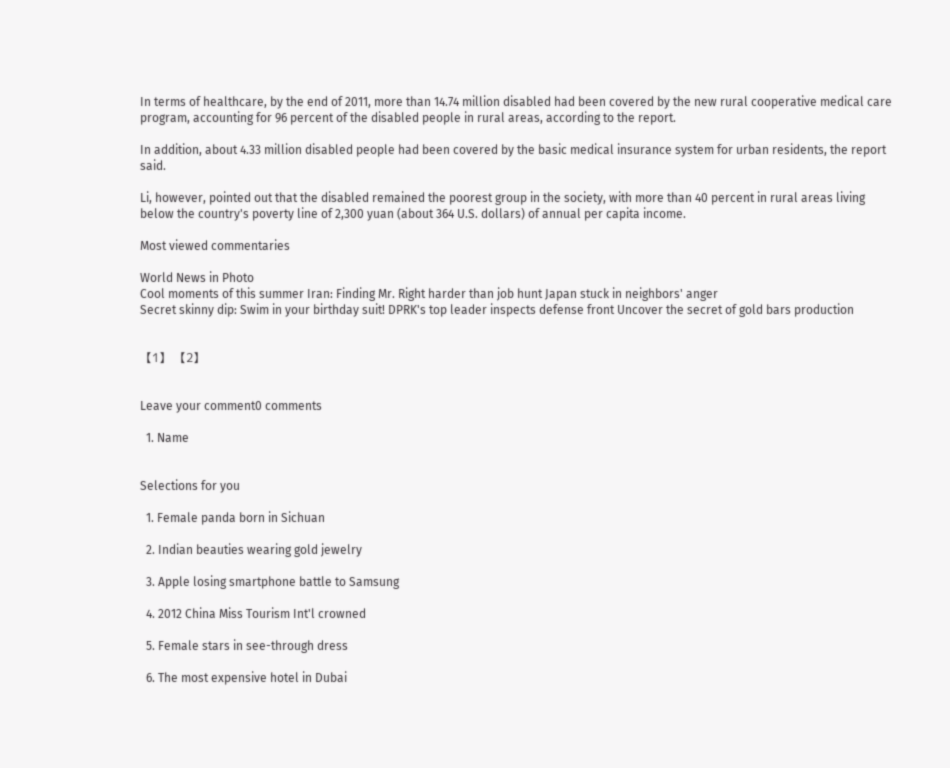In terms of healthcare, by the end of 2011, more than 14.74 million disabled had been covered by the new rural cooperative medical care program, accounting for 96 percent of the disabled people in rural areas, according to the report.

In addition, about 4.33 million disabled people had been covered by the basic medical insurance system for urban residents, the report said.

Li, however, pointed out that the disabled remained the poorest group in the society, with more than 40 percent in rural areas living below the country's poverty line of 2,300 yuan (about 364 U.S. dollars) of annual per capita income.

Most viewed commentaries

World News in Photo
Cool moments of this summer Iran: Finding Mr. Right harder than job hunt Japan stuck in neighbors' anger
Secret skinny dip: Swim in your birthday suit! DPRK's top leader inspects defense front Uncover the secret of gold bars production


【1】 【2】


Leave your comment0 comments

  1. Name


Selections for you

  1. Female panda born in Sichuan

  2. Indian beauties wearing gold jewelry

  3. Apple losing smartphone battle to Samsung

  4. 2012 China Miss Tourism Int'l crowned

  5. Female stars in see-through dress

  6. The most expensive hotel in Dubai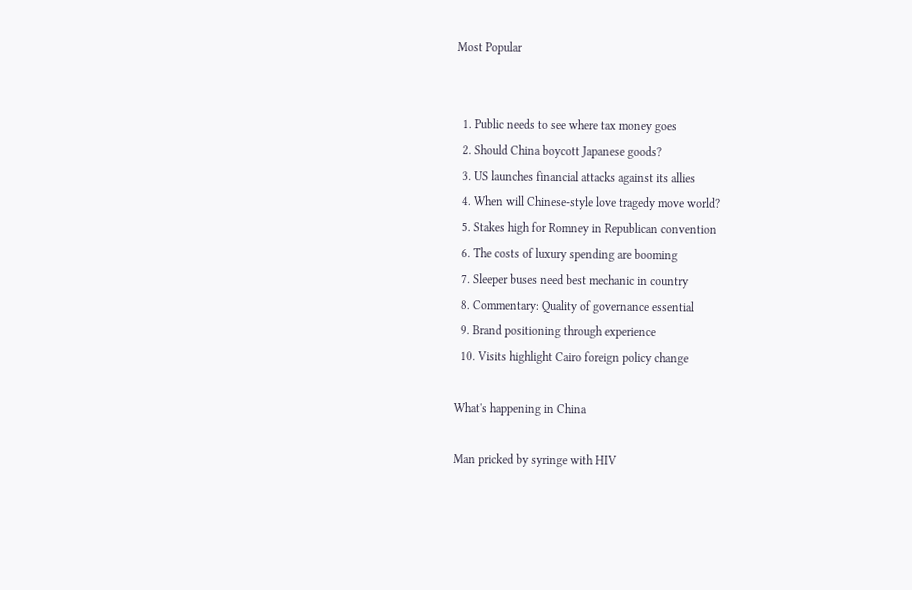Most Popular


  1. Public needs to see where tax money goes
  2. Should China boycott Japanese goods?
  3. US launches financial attacks against its allies
  4. When will Chinese-style love tragedy move world?
  5. Stakes high for Romney in Republican convention
  6. The costs of luxury spending are booming
  7. Sleeper buses need best mechanic in country
  8. Commentary: Quality of governance essential
  9. Brand positioning through experience
  10. Visits highlight Cairo foreign policy change

What's happening in China

Man pricked by syringe with HIV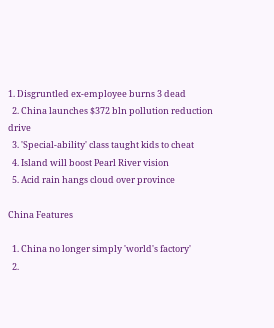1. Disgruntled ex-employee burns 3 dead
  2. China launches $372 bln pollution reduction drive
  3. 'Special-ability' class taught kids to cheat
  4. Island will boost Pearl River vision
  5. Acid rain hangs cloud over province

China Features

  1. China no longer simply 'world's factory'
  2.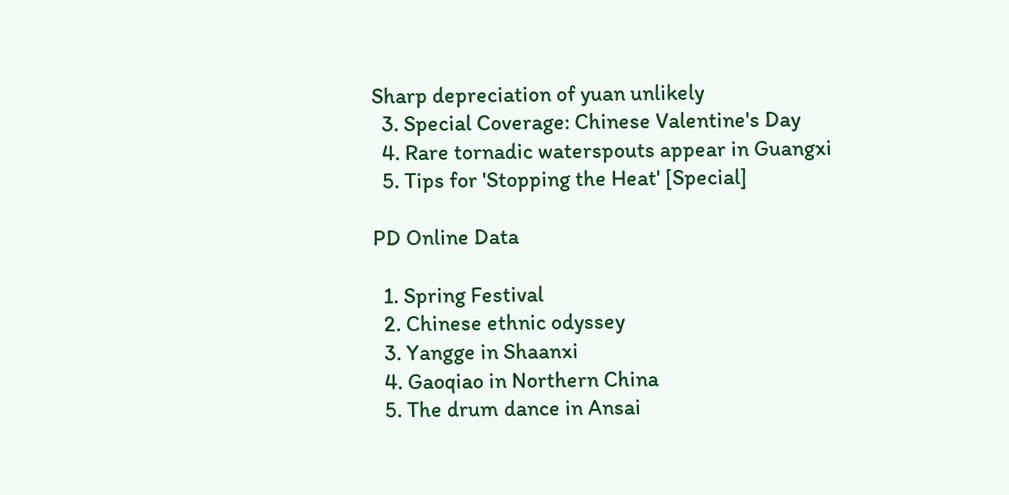Sharp depreciation of yuan unlikely
  3. Special Coverage: Chinese Valentine's Day
  4. Rare tornadic waterspouts appear in Guangxi
  5. Tips for 'Stopping the Heat' [Special]

PD Online Data

  1. Spring Festival
  2. Chinese ethnic odyssey
  3. Yangge in Shaanxi
  4. Gaoqiao in Northern China
  5. The drum dance in Ansai